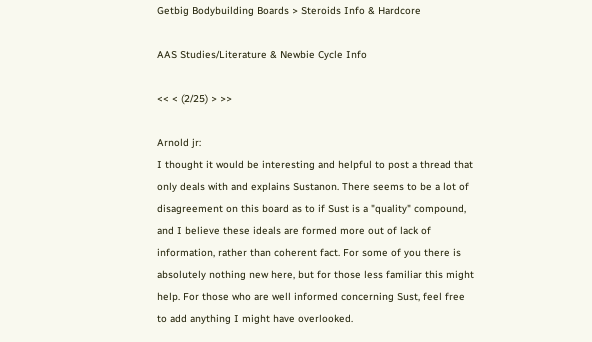Getbig Bodybuilding Boards > Steroids Info & Hardcore

AAS Studies/Literature & Newbie Cycle Info

<< < (2/25) > >>

Arnold jr:
I thought it would be interesting and helpful to post a thread that only deals with and explains Sustanon. There seems to be a lot of disagreement on this board as to if Sust is a "quality" compound, and I believe these ideals are formed more out of lack of information, rather than coherent fact. For some of you there is absolutely nothing new here, but for those less familiar this might help. For those who are well informed concerning Sust, feel free to add anything I might have overlooked.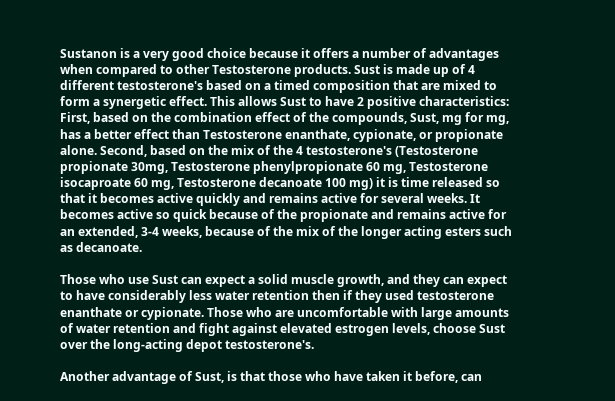Sustanon is a very good choice because it offers a number of advantages when compared to other Testosterone products. Sust is made up of 4 different testosterone's based on a timed composition that are mixed to form a synergetic effect. This allows Sust to have 2 positive characteristics: First, based on the combination effect of the compounds, Sust, mg for mg, has a better effect than Testosterone enanthate, cypionate, or propionate alone. Second, based on the mix of the 4 testosterone's (Testosterone propionate 30mg, Testosterone phenylpropionate 60 mg, Testosterone isocaproate 60 mg, Testosterone decanoate 100 mg) it is time released so that it becomes active quickly and remains active for several weeks. It becomes active so quick because of the propionate and remains active for an extended, 3-4 weeks, because of the mix of the longer acting esters such as decanoate.

Those who use Sust can expect a solid muscle growth, and they can expect to have considerably less water retention then if they used testosterone enanthate or cypionate. Those who are uncomfortable with large amounts of water retention and fight against elevated estrogen levels, choose Sust over the long-acting depot testosterone's.

Another advantage of Sust, is that those who have taken it before, can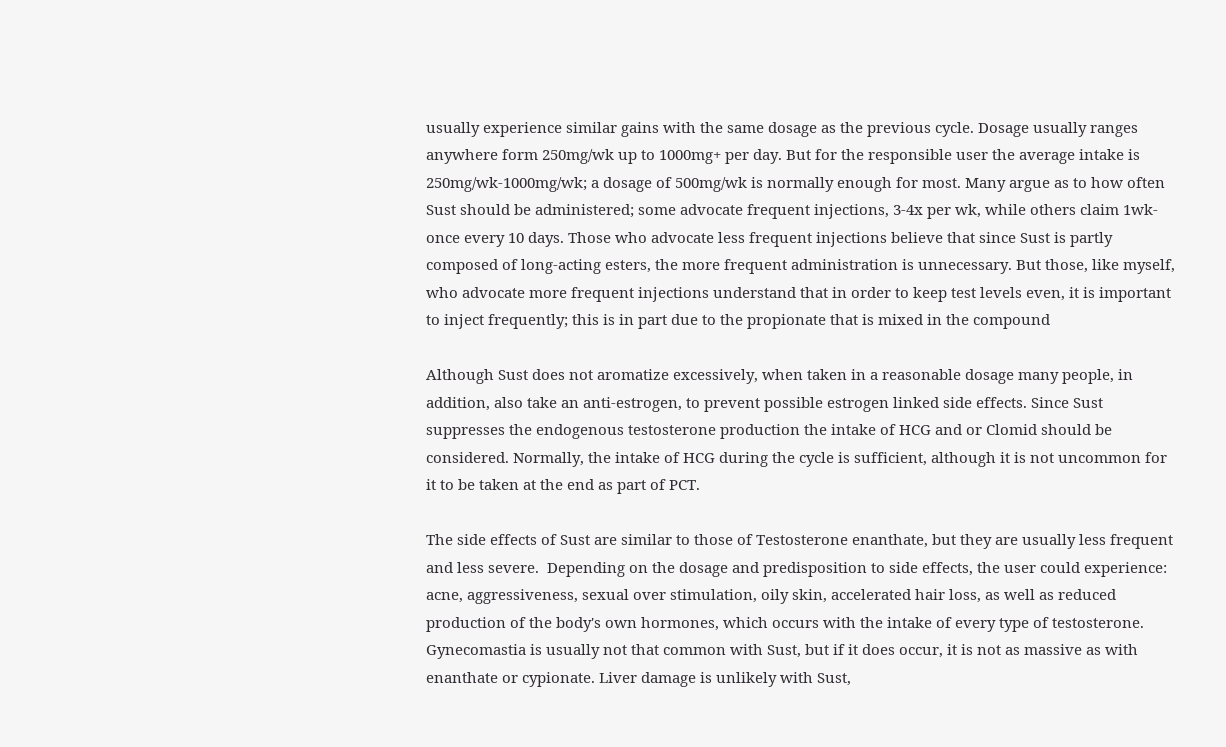usually experience similar gains with the same dosage as the previous cycle. Dosage usually ranges anywhere form 250mg/wk up to 1000mg+ per day. But for the responsible user the average intake is 250mg/wk-1000mg/wk; a dosage of 500mg/wk is normally enough for most. Many argue as to how often Sust should be administered; some advocate frequent injections, 3-4x per wk, while others claim 1wk- once every 10 days. Those who advocate less frequent injections believe that since Sust is partly composed of long-acting esters, the more frequent administration is unnecessary. But those, like myself, who advocate more frequent injections understand that in order to keep test levels even, it is important to inject frequently; this is in part due to the propionate that is mixed in the compound

Although Sust does not aromatize excessively, when taken in a reasonable dosage many people, in addition, also take an anti-estrogen, to prevent possible estrogen linked side effects. Since Sust suppresses the endogenous testosterone production the intake of HCG and or Clomid should be considered. Normally, the intake of HCG during the cycle is sufficient, although it is not uncommon for it to be taken at the end as part of PCT.

The side effects of Sust are similar to those of Testosterone enanthate, but they are usually less frequent and less severe.  Depending on the dosage and predisposition to side effects, the user could experience: acne, aggressiveness, sexual over stimulation, oily skin, accelerated hair loss, as well as reduced production of the body's own hormones, which occurs with the intake of every type of testosterone. Gynecomastia is usually not that common with Sust, but if it does occur, it is not as massive as with enanthate or cypionate. Liver damage is unlikely with Sust,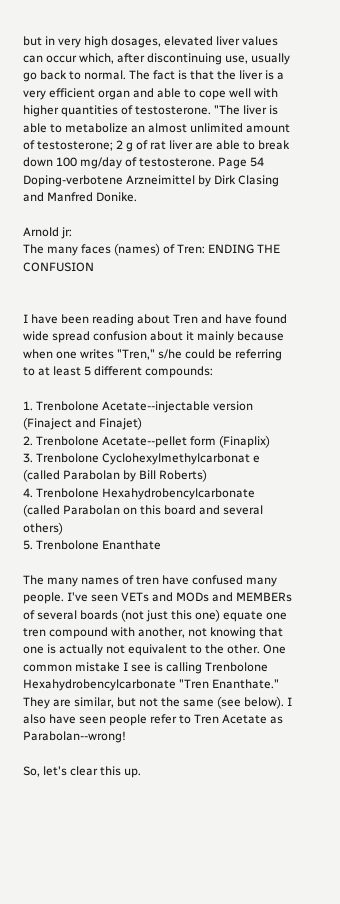but in very high dosages, elevated liver values can occur which, after discontinuing use, usually go back to normal. The fact is that the liver is a very efficient organ and able to cope well with higher quantities of testosterone. "The liver is able to metabolize an almost unlimited amount of testosterone; 2 g of rat liver are able to break down 100 mg/day of testosterone. Page 54 Doping-verbotene Arzneimittel by Dirk Clasing and Manfred Donike.

Arnold jr:
The many faces (names) of Tren: ENDING THE CONFUSION


I have been reading about Tren and have found wide spread confusion about it mainly because when one writes "Tren," s/he could be referring to at least 5 different compounds:

1. Trenbolone Acetate--injectable version (Finaject and Finajet)
2. Trenbolone Acetate--pellet form (Finaplix)
3. Trenbolone Cyclohexylmethylcarbonat e (called Parabolan by Bill Roberts)
4. Trenbolone Hexahydrobencylcarbonate (called Parabolan on this board and several others)
5. Trenbolone Enanthate

The many names of tren have confused many people. I've seen VETs and MODs and MEMBERs of several boards (not just this one) equate one tren compound with another, not knowing that one is actually not equivalent to the other. One common mistake I see is calling Trenbolone Hexahydrobencylcarbonate "Tren Enanthate." They are similar, but not the same (see below). I also have seen people refer to Tren Acetate as Parabolan--wrong!

So, let's clear this up.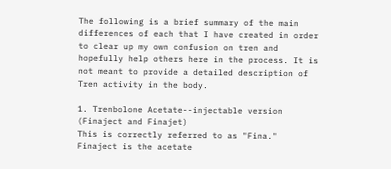The following is a brief summary of the main differences of each that I have created in order to clear up my own confusion on tren and hopefully help others here in the process. It is not meant to provide a detailed description of Tren activity in the body.

1. Trenbolone Acetate--injectable version (Finaject and Finajet)
This is correctly referred to as "Fina." Finaject is the acetate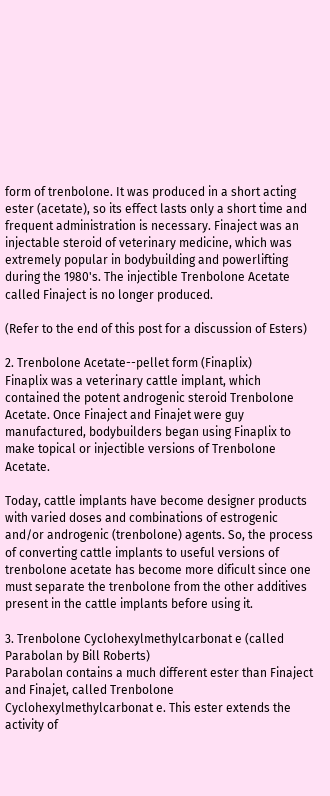form of trenbolone. It was produced in a short acting ester (acetate), so its effect lasts only a short time and frequent administration is necessary. Finaject was an injectable steroid of veterinary medicine, which was extremely popular in bodybuilding and powerlifting during the 1980's. The injectible Trenbolone Acetate called Finaject is no longer produced.

(Refer to the end of this post for a discussion of Esters)

2. Trenbolone Acetate--pellet form (Finaplix)
Finaplix was a veterinary cattle implant, which contained the potent androgenic steroid Trenbolone Acetate. Once Finaject and Finajet were guy manufactured, bodybuilders began using Finaplix to make topical or injectible versions of Trenbolone Acetate.

Today, cattle implants have become designer products with varied doses and combinations of estrogenic and/or androgenic (trenbolone) agents. So, the process of converting cattle implants to useful versions of trenbolone acetate has become more dificult since one must separate the trenbolone from the other additives present in the cattle implants before using it.

3. Trenbolone Cyclohexylmethylcarbonat e (called Parabolan by Bill Roberts)
Parabolan contains a much different ester than Finaject and Finajet, called Trenbolone Cyclohexylmethylcarbonat e. This ester extends the activity of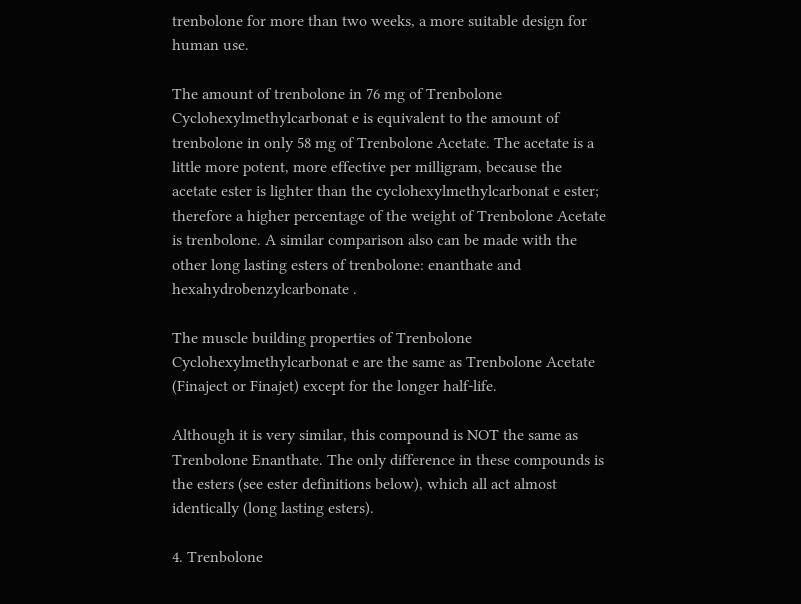trenbolone for more than two weeks, a more suitable design for human use.

The amount of trenbolone in 76 mg of Trenbolone Cyclohexylmethylcarbonat e is equivalent to the amount of trenbolone in only 58 mg of Trenbolone Acetate. The acetate is a little more potent, more effective per milligram, because the acetate ester is lighter than the cyclohexylmethylcarbonat e ester; therefore a higher percentage of the weight of Trenbolone Acetate is trenbolone. A similar comparison also can be made with the other long lasting esters of trenbolone: enanthate and hexahydrobenzylcarbonate .

The muscle building properties of Trenbolone Cyclohexylmethylcarbonat e are the same as Trenbolone Acetate (Finaject or Finajet) except for the longer half-life.

Although it is very similar, this compound is NOT the same as Trenbolone Enanthate. The only difference in these compounds is the esters (see ester definitions below), which all act almost identically (long lasting esters).

4. Trenbolone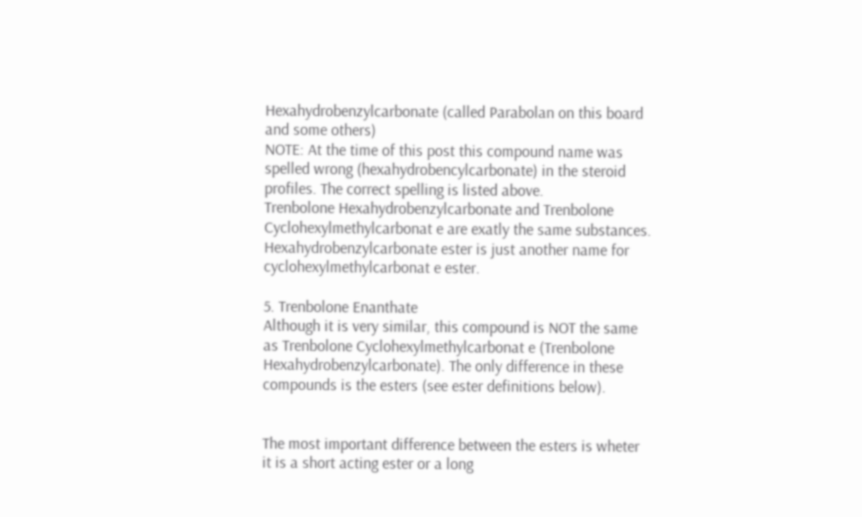Hexahydrobenzylcarbonate (called Parabolan on this board and some others)
NOTE: At the time of this post this compound name was spelled wrong (hexahydrobencylcarbonate) in the steroid profiles. The correct spelling is listed above.
Trenbolone Hexahydrobenzylcarbonate and Trenbolone Cyclohexylmethylcarbonat e are exatly the same substances. Hexahydrobenzylcarbonate ester is just another name for cyclohexylmethylcarbonat e ester.

5. Trenbolone Enanthate
Although it is very similar, this compound is NOT the same as Trenbolone Cyclohexylmethylcarbonat e (Trenbolone Hexahydrobenzylcarbonate). The only difference in these compounds is the esters (see ester definitions below).


The most important difference between the esters is wheter it is a short acting ester or a long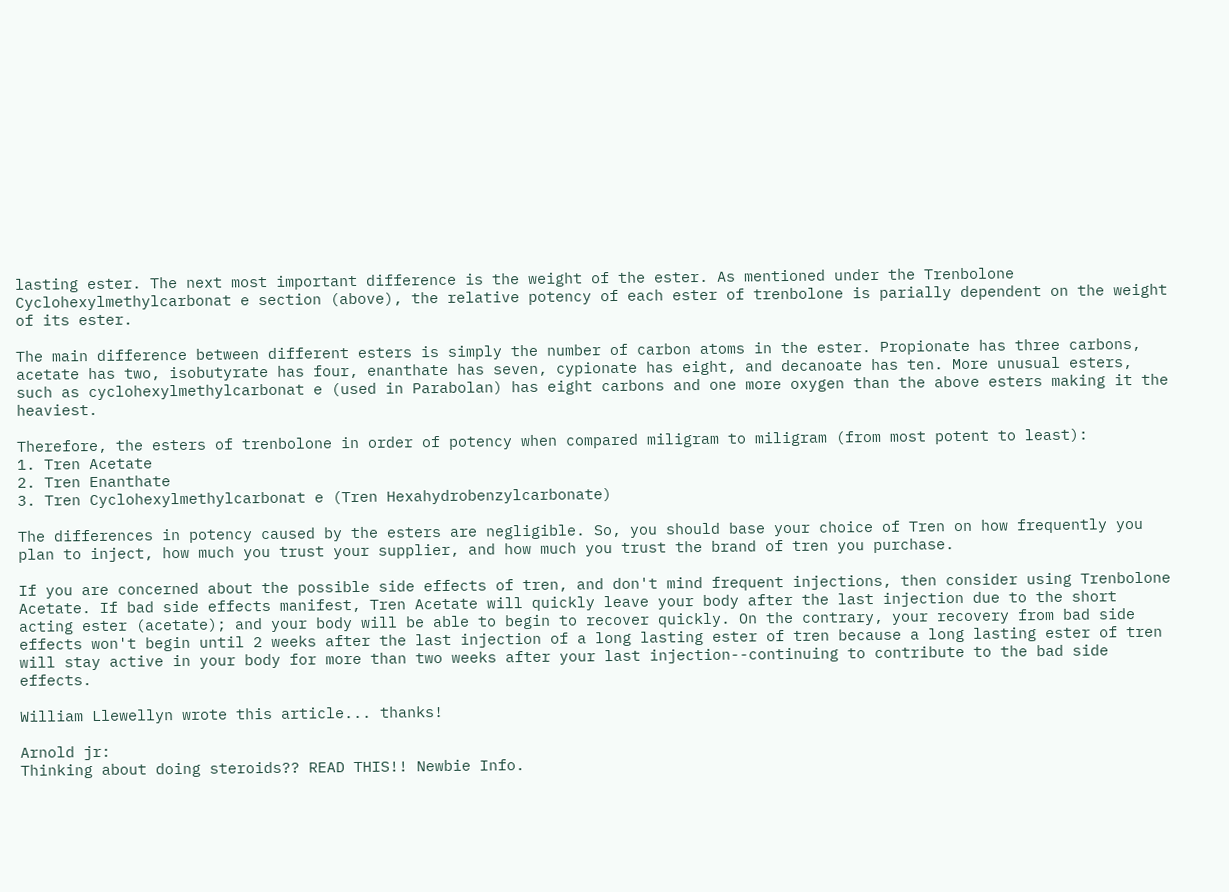lasting ester. The next most important difference is the weight of the ester. As mentioned under the Trenbolone Cyclohexylmethylcarbonat e section (above), the relative potency of each ester of trenbolone is parially dependent on the weight of its ester.

The main difference between different esters is simply the number of carbon atoms in the ester. Propionate has three carbons, acetate has two, isobutyrate has four, enanthate has seven, cypionate has eight, and decanoate has ten. More unusual esters, such as cyclohexylmethylcarbonat e (used in Parabolan) has eight carbons and one more oxygen than the above esters making it the heaviest.

Therefore, the esters of trenbolone in order of potency when compared miligram to miligram (from most potent to least):
1. Tren Acetate
2. Tren Enanthate
3. Tren Cyclohexylmethylcarbonat e (Tren Hexahydrobenzylcarbonate)

The differences in potency caused by the esters are negligible. So, you should base your choice of Tren on how frequently you plan to inject, how much you trust your supplier, and how much you trust the brand of tren you purchase.

If you are concerned about the possible side effects of tren, and don't mind frequent injections, then consider using Trenbolone Acetate. If bad side effects manifest, Tren Acetate will quickly leave your body after the last injection due to the short acting ester (acetate); and your body will be able to begin to recover quickly. On the contrary, your recovery from bad side effects won't begin until 2 weeks after the last injection of a long lasting ester of tren because a long lasting ester of tren will stay active in your body for more than two weeks after your last injection--continuing to contribute to the bad side effects.

William Llewellyn wrote this article... thanks!

Arnold jr:
Thinking about doing steroids?? READ THIS!! Newbie Info.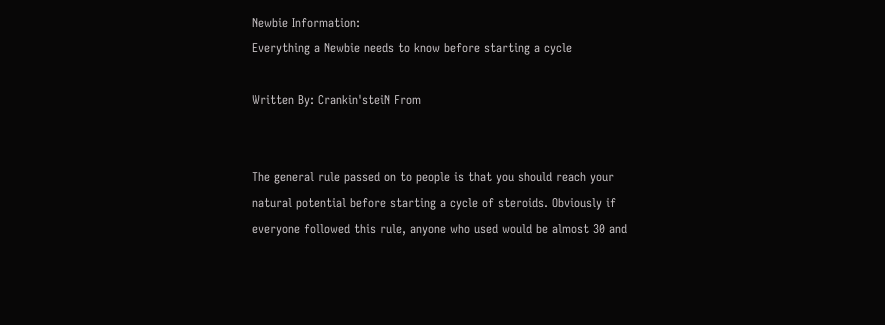Newbie Information:
Everything a Newbie needs to know before starting a cycle

Written By: Crankin'steiN From


The general rule passed on to people is that you should reach your natural potential before starting a cycle of steroids. Obviously if everyone followed this rule, anyone who used would be almost 30 and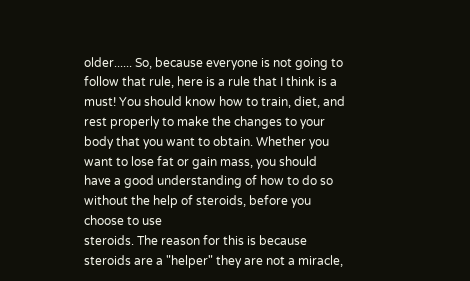older...... So, because everyone is not going to follow that rule, here is a rule that I think is a must! You should know how to train, diet, and rest properly to make the changes to your body that you want to obtain. Whether you want to lose fat or gain mass, you should have a good understanding of how to do so without the help of steroids, before you choose to use
steroids. The reason for this is because steroids are a "helper" they are not a miracle,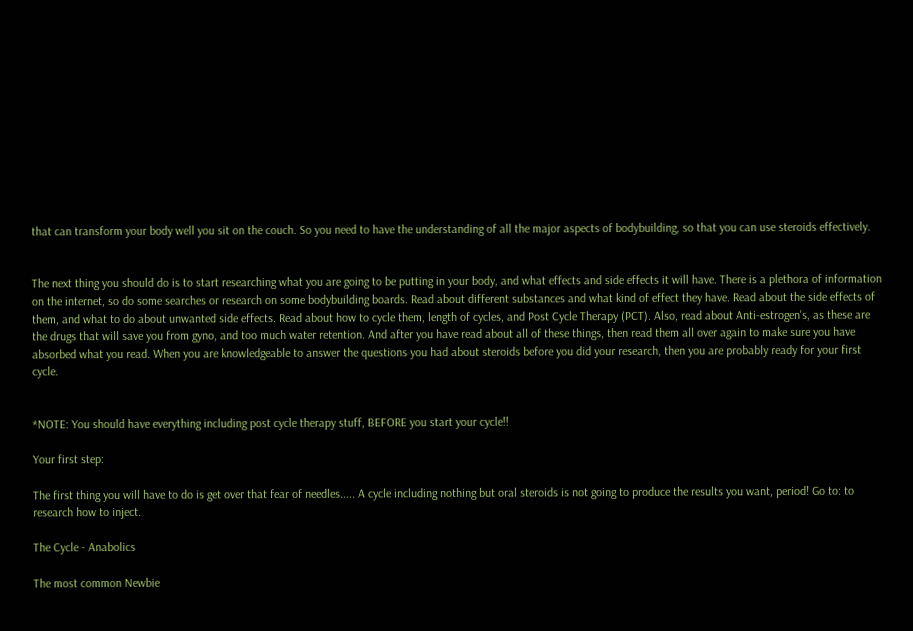that can transform your body well you sit on the couch. So you need to have the understanding of all the major aspects of bodybuilding, so that you can use steroids effectively.


The next thing you should do is to start researching what you are going to be putting in your body, and what effects and side effects it will have. There is a plethora of information on the internet, so do some searches or research on some bodybuilding boards. Read about different substances and what kind of effect they have. Read about the side effects of them, and what to do about unwanted side effects. Read about how to cycle them, length of cycles, and Post Cycle Therapy (PCT). Also, read about Anti-estrogen's, as these are the drugs that will save you from gyno, and too much water retention. And after you have read about all of these things, then read them all over again to make sure you have absorbed what you read. When you are knowledgeable to answer the questions you had about steroids before you did your research, then you are probably ready for your first cycle.


*NOTE: You should have everything including post cycle therapy stuff, BEFORE you start your cycle!!

Your first step:

The first thing you will have to do is get over that fear of needles..... A cycle including nothing but oral steroids is not going to produce the results you want, period! Go to: to research how to inject.

The Cycle - Anabolics

The most common Newbie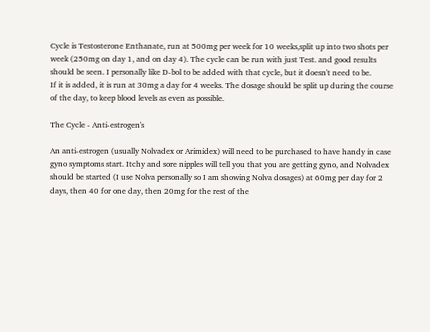Cycle is Testosterone Enthanate, run at 500mg per week for 10 weeks,split up into two shots per week (250mg on day 1, and on day 4). The cycle can be run with just Test. and good results should be seen. I personally like D-bol to be added with that cycle, but it doesn't need to be.
If it is added, it is run at 30mg a day for 4 weeks. The dosage should be split up during the course of the day, to keep blood levels as even as possible.

The Cycle - Anti-estrogen's

An anti-estrogen (usually Nolvadex or Arimidex) will need to be purchased to have handy in case gyno symptoms start. Itchy and sore nipples will tell you that you are getting gyno, and Nolvadex should be started (I use Nolva personally so I am showing Nolva dosages) at 60mg per day for 2 days, then 40 for one day, then 20mg for the rest of the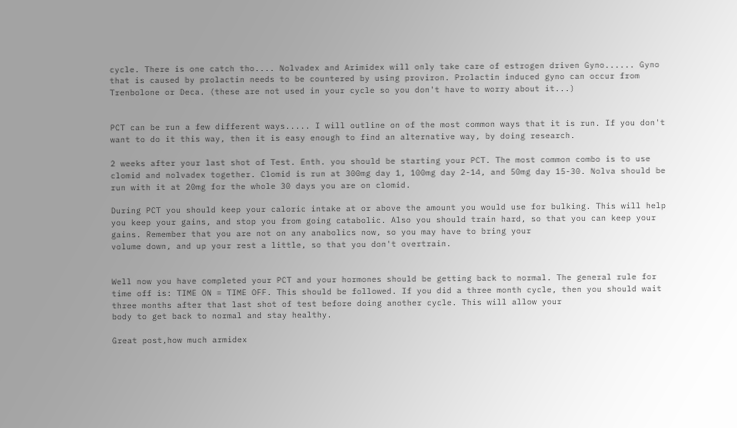cycle. There is one catch tho.... Nolvadex and Arimidex will only take care of estrogen driven Gyno...... Gyno that is caused by prolactin needs to be countered by using proviron. Prolactin induced gyno can occur from Trenbolone or Deca. (these are not used in your cycle so you don't have to worry about it...)


PCT can be run a few different ways..... I will outline on of the most common ways that it is run. If you don't want to do it this way, then it is easy enough to find an alternative way, by doing research.

2 weeks after your last shot of Test. Enth. you should be starting your PCT. The most common combo is to use clomid and nolvadex together. Clomid is run at 300mg day 1, 100mg day 2-14, and 50mg day 15-30. Nolva should be run with it at 20mg for the whole 30 days you are on clomid.

During PCT you should keep your caloric intake at or above the amount you would use for bulking. This will help you keep your gains, and stop you from going catabolic. Also you should train hard, so that you can keep your gains. Remember that you are not on any anabolics now, so you may have to bring your
volume down, and up your rest a little, so that you don't overtrain.


Well now you have completed your PCT and your hormones should be getting back to normal. The general rule for time off is: TIME ON = TIME OFF. This should be followed. If you did a three month cycle, then you should wait three months after that last shot of test before doing another cycle. This will allow your
body to get back to normal and stay healthy.

Great post,how much armidex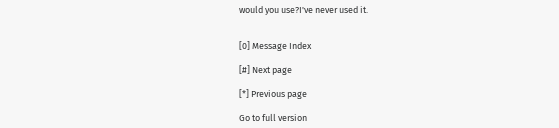would you use?I've never used it.


[0] Message Index

[#] Next page

[*] Previous page

Go to full version